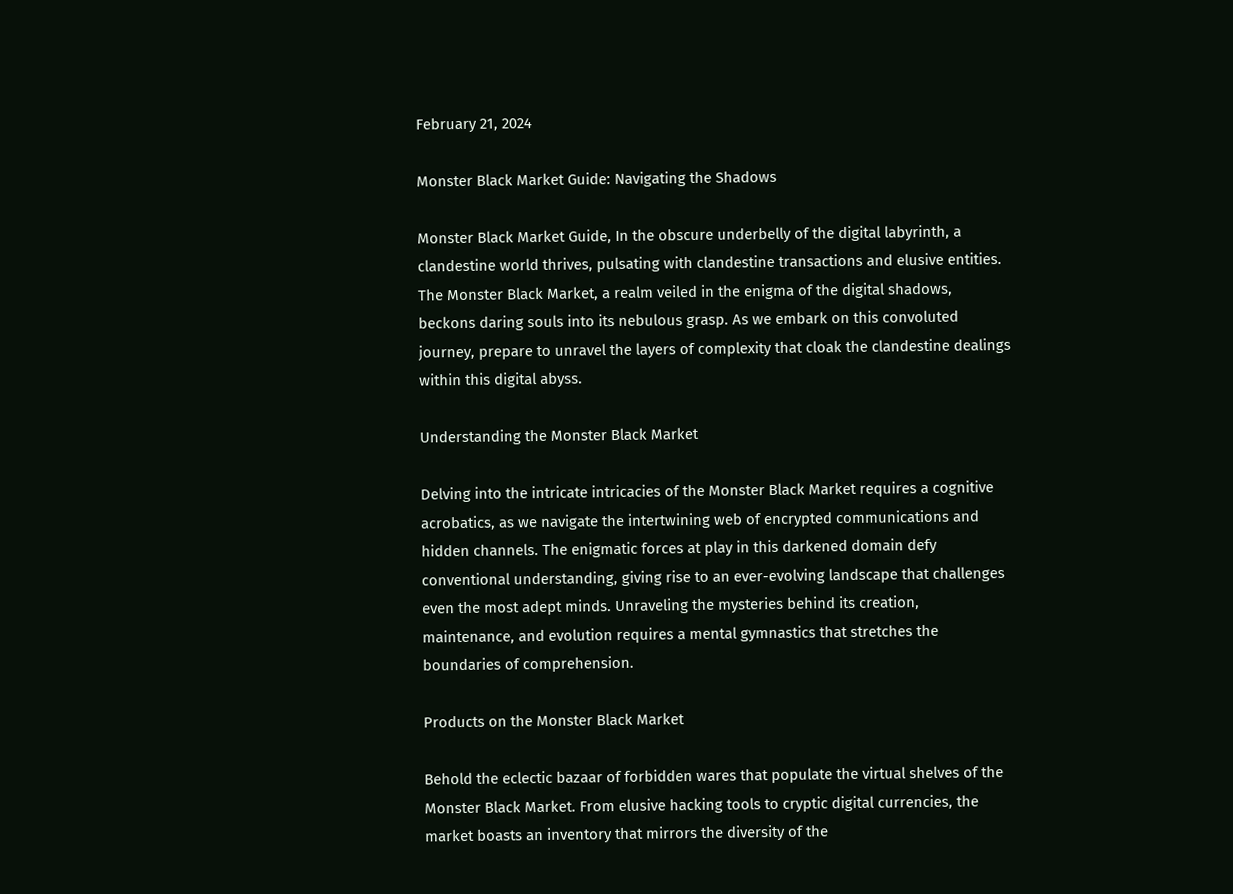February 21, 2024

Monster Black Market Guide: Navigating the Shadows

Monster Black Market Guide, In the obscure underbelly of the digital labyrinth, a clandestine world thrives, pulsating with clandestine transactions and elusive entities. The Monster Black Market, a realm veiled in the enigma of the digital shadows, beckons daring souls into its nebulous grasp. As we embark on this convoluted journey, prepare to unravel the layers of complexity that cloak the clandestine dealings within this digital abyss.

Understanding the Monster Black Market

Delving into the intricate intricacies of the Monster Black Market requires a cognitive acrobatics, as we navigate the intertwining web of encrypted communications and hidden channels. The enigmatic forces at play in this darkened domain defy conventional understanding, giving rise to an ever-evolving landscape that challenges even the most adept minds. Unraveling the mysteries behind its creation, maintenance, and evolution requires a mental gymnastics that stretches the boundaries of comprehension.

Products on the Monster Black Market

Behold the eclectic bazaar of forbidden wares that populate the virtual shelves of the Monster Black Market. From elusive hacking tools to cryptic digital currencies, the market boasts an inventory that mirrors the diversity of the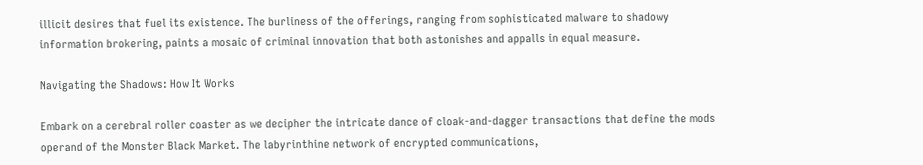illicit desires that fuel its existence. The burliness of the offerings, ranging from sophisticated malware to shadowy information brokering, paints a mosaic of criminal innovation that both astonishes and appalls in equal measure.

Navigating the Shadows: How It Works

Embark on a cerebral roller coaster as we decipher the intricate dance of cloak-and-dagger transactions that define the mods operand of the Monster Black Market. The labyrinthine network of encrypted communications,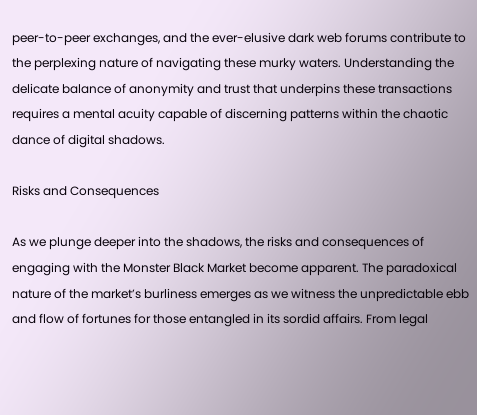peer-to-peer exchanges, and the ever-elusive dark web forums contribute to the perplexing nature of navigating these murky waters. Understanding the delicate balance of anonymity and trust that underpins these transactions requires a mental acuity capable of discerning patterns within the chaotic dance of digital shadows.

Risks and Consequences

As we plunge deeper into the shadows, the risks and consequences of engaging with the Monster Black Market become apparent. The paradoxical nature of the market’s burliness emerges as we witness the unpredictable ebb and flow of fortunes for those entangled in its sordid affairs. From legal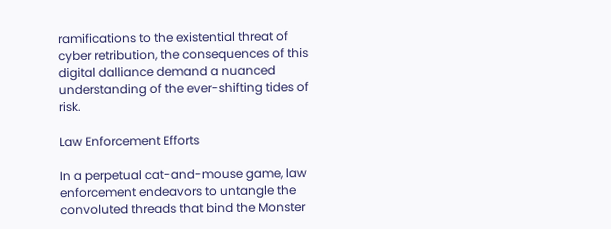ramifications to the existential threat of cyber retribution, the consequences of this digital dalliance demand a nuanced understanding of the ever-shifting tides of risk.

Law Enforcement Efforts

In a perpetual cat-and-mouse game, law enforcement endeavors to untangle the convoluted threads that bind the Monster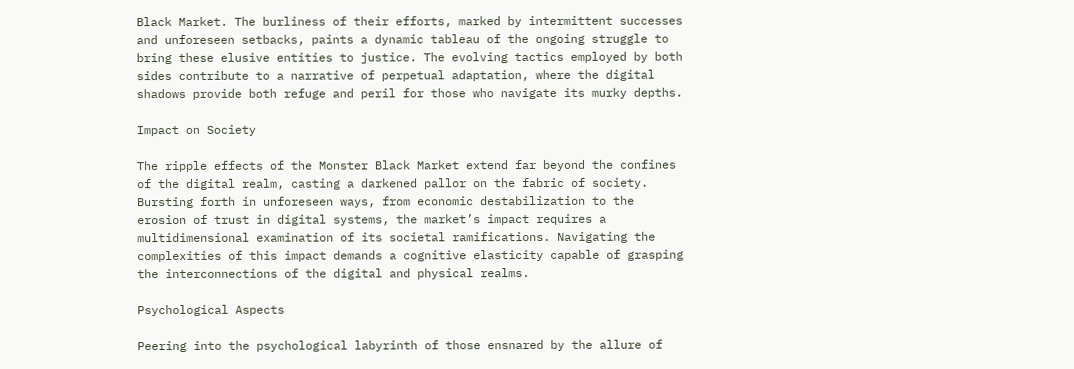Black Market. The burliness of their efforts, marked by intermittent successes and unforeseen setbacks, paints a dynamic tableau of the ongoing struggle to bring these elusive entities to justice. The evolving tactics employed by both sides contribute to a narrative of perpetual adaptation, where the digital shadows provide both refuge and peril for those who navigate its murky depths.

Impact on Society

The ripple effects of the Monster Black Market extend far beyond the confines of the digital realm, casting a darkened pallor on the fabric of society. Bursting forth in unforeseen ways, from economic destabilization to the erosion of trust in digital systems, the market’s impact requires a multidimensional examination of its societal ramifications. Navigating the complexities of this impact demands a cognitive elasticity capable of grasping the interconnections of the digital and physical realms.

Psychological Aspects

Peering into the psychological labyrinth of those ensnared by the allure of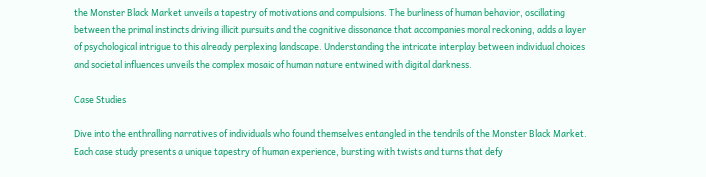the Monster Black Market unveils a tapestry of motivations and compulsions. The burliness of human behavior, oscillating between the primal instincts driving illicit pursuits and the cognitive dissonance that accompanies moral reckoning, adds a layer of psychological intrigue to this already perplexing landscape. Understanding the intricate interplay between individual choices and societal influences unveils the complex mosaic of human nature entwined with digital darkness.

Case Studies

Dive into the enthralling narratives of individuals who found themselves entangled in the tendrils of the Monster Black Market. Each case study presents a unique tapestry of human experience, bursting with twists and turns that defy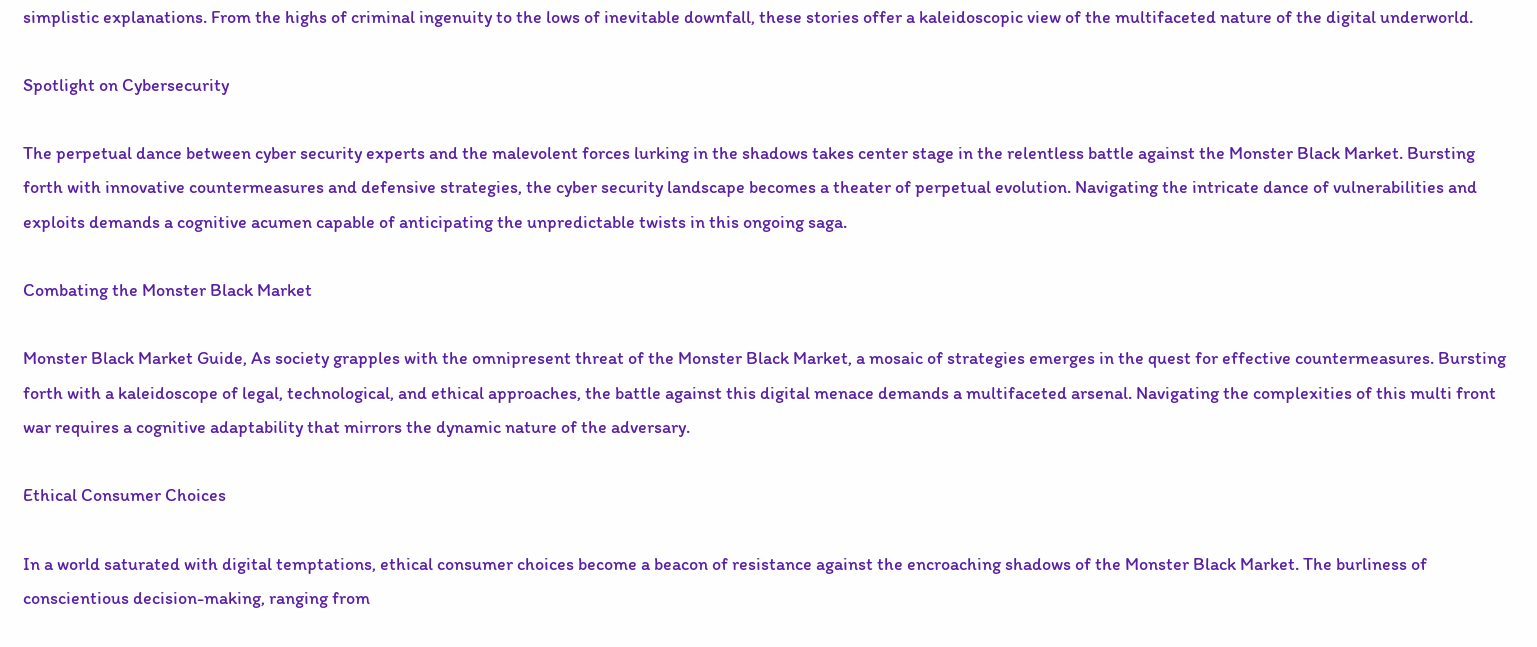simplistic explanations. From the highs of criminal ingenuity to the lows of inevitable downfall, these stories offer a kaleidoscopic view of the multifaceted nature of the digital underworld.

Spotlight on Cybersecurity

The perpetual dance between cyber security experts and the malevolent forces lurking in the shadows takes center stage in the relentless battle against the Monster Black Market. Bursting forth with innovative countermeasures and defensive strategies, the cyber security landscape becomes a theater of perpetual evolution. Navigating the intricate dance of vulnerabilities and exploits demands a cognitive acumen capable of anticipating the unpredictable twists in this ongoing saga.

Combating the Monster Black Market

Monster Black Market Guide, As society grapples with the omnipresent threat of the Monster Black Market, a mosaic of strategies emerges in the quest for effective countermeasures. Bursting forth with a kaleidoscope of legal, technological, and ethical approaches, the battle against this digital menace demands a multifaceted arsenal. Navigating the complexities of this multi front war requires a cognitive adaptability that mirrors the dynamic nature of the adversary.

Ethical Consumer Choices

In a world saturated with digital temptations, ethical consumer choices become a beacon of resistance against the encroaching shadows of the Monster Black Market. The burliness of conscientious decision-making, ranging from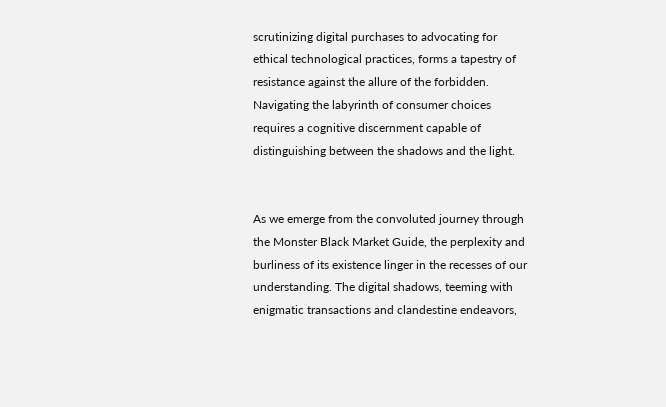scrutinizing digital purchases to advocating for ethical technological practices, forms a tapestry of resistance against the allure of the forbidden. Navigating the labyrinth of consumer choices requires a cognitive discernment capable of distinguishing between the shadows and the light.


As we emerge from the convoluted journey through the Monster Black Market Guide, the perplexity and burliness of its existence linger in the recesses of our understanding. The digital shadows, teeming with enigmatic transactions and clandestine endeavors,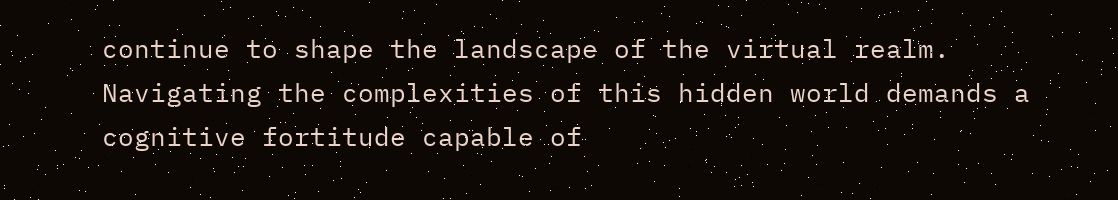continue to shape the landscape of the virtual realm. Navigating the complexities of this hidden world demands a cognitive fortitude capable of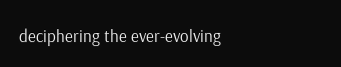deciphering the ever-evolving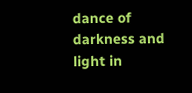dance of darkness and light in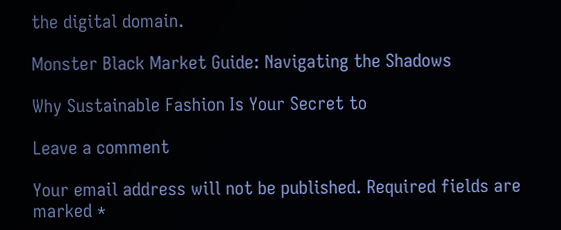the digital domain.

Monster Black Market Guide: Navigating the Shadows

Why Sustainable Fashion Is Your Secret to

Leave a comment

Your email address will not be published. Required fields are marked *